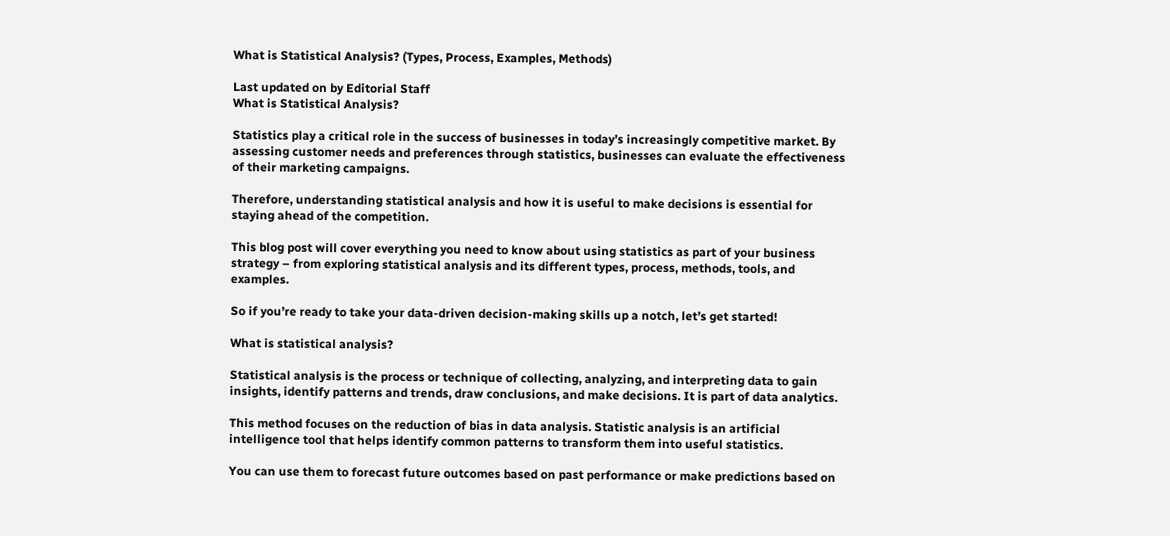What is Statistical Analysis? (Types, Process, Examples, Methods)

Last updated on by Editorial Staff
What is Statistical Analysis?

Statistics play a critical role in the success of businesses in today’s increasingly competitive market. By assessing customer needs and preferences through statistics, businesses can evaluate the effectiveness of their marketing campaigns.

Therefore, understanding statistical analysis and how it is useful to make decisions is essential for staying ahead of the competition.

This blog post will cover everything you need to know about using statistics as part of your business strategy – from exploring statistical analysis and its different types, process, methods, tools, and examples.

So if you’re ready to take your data-driven decision-making skills up a notch, let’s get started!

What is statistical analysis?

Statistical analysis is the process or technique of collecting, analyzing, and interpreting data to gain insights, identify patterns and trends, draw conclusions, and make decisions. It is part of data analytics.

This method focuses on the reduction of bias in data analysis. Statistic analysis is an artificial intelligence tool that helps identify common patterns to transform them into useful statistics.

You can use them to forecast future outcomes based on past performance or make predictions based on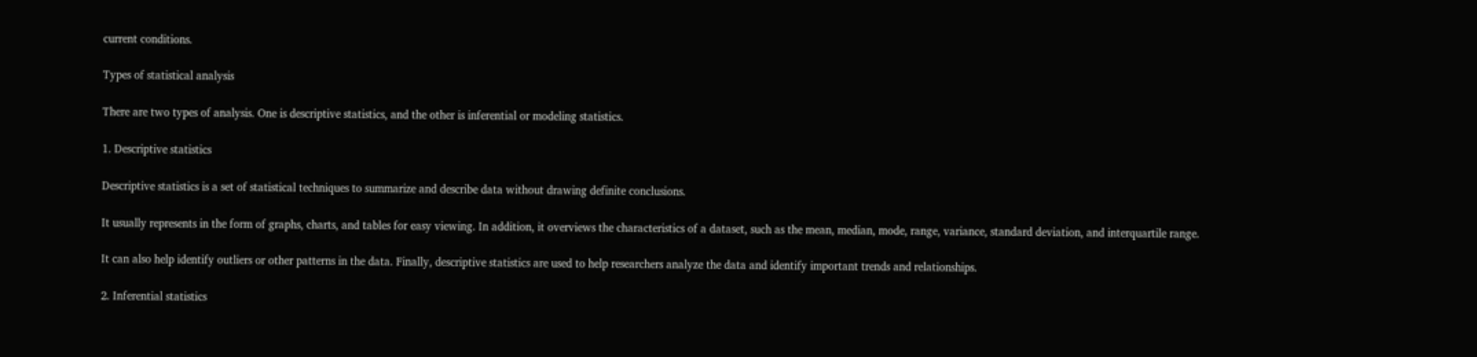current conditions.

Types of statistical analysis

There are two types of analysis. One is descriptive statistics, and the other is inferential or modeling statistics.

1. Descriptive statistics

Descriptive statistics is a set of statistical techniques to summarize and describe data without drawing definite conclusions.

It usually represents in the form of graphs, charts, and tables for easy viewing. In addition, it overviews the characteristics of a dataset, such as the mean, median, mode, range, variance, standard deviation, and interquartile range.

It can also help identify outliers or other patterns in the data. Finally, descriptive statistics are used to help researchers analyze the data and identify important trends and relationships.

2. Inferential statistics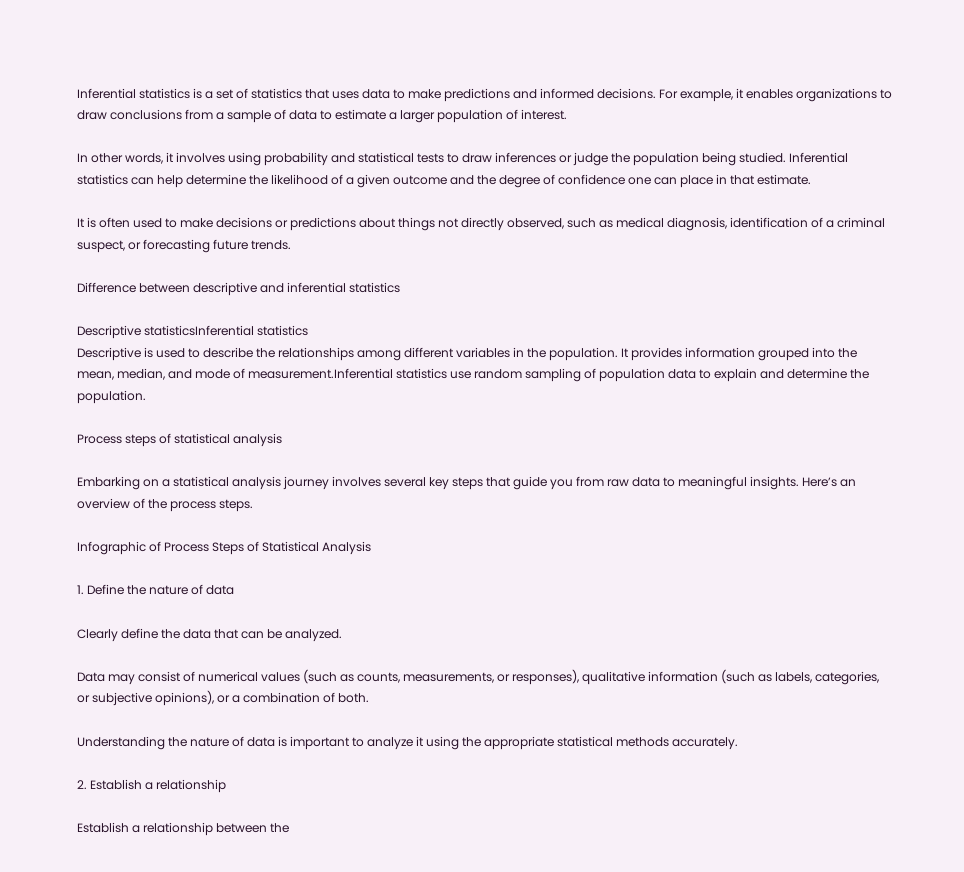Inferential statistics is a set of statistics that uses data to make predictions and informed decisions. For example, it enables organizations to draw conclusions from a sample of data to estimate a larger population of interest.

In other words, it involves using probability and statistical tests to draw inferences or judge the population being studied. Inferential statistics can help determine the likelihood of a given outcome and the degree of confidence one can place in that estimate.

It is often used to make decisions or predictions about things not directly observed, such as medical diagnosis, identification of a criminal suspect, or forecasting future trends.

Difference between descriptive and inferential statistics

Descriptive statisticsInferential statistics
Descriptive is used to describe the relationships among different variables in the population. It provides information grouped into the mean, median, and mode of measurement.Inferential statistics use random sampling of population data to explain and determine the population.

Process steps of statistical analysis

Embarking on a statistical analysis journey involves several key steps that guide you from raw data to meaningful insights. Here’s an overview of the process steps.

Infographic of Process Steps of Statistical Analysis

1. Define the nature of data

Clearly define the data that can be analyzed.

Data may consist of numerical values (such as counts, measurements, or responses), qualitative information (such as labels, categories, or subjective opinions), or a combination of both.

Understanding the nature of data is important to analyze it using the appropriate statistical methods accurately.

2. Establish a relationship

Establish a relationship between the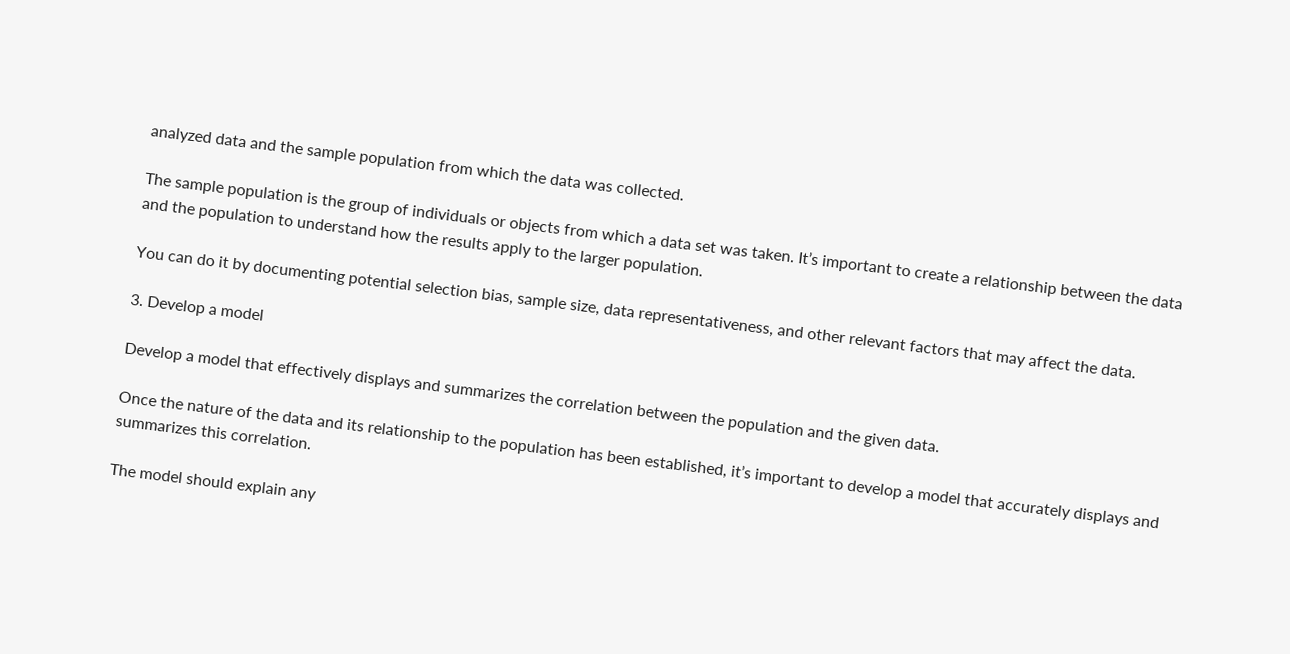analyzed data and the sample population from which the data was collected.

The sample population is the group of individuals or objects from which a data set was taken. It’s important to create a relationship between the data and the population to understand how the results apply to the larger population.

You can do it by documenting potential selection bias, sample size, data representativeness, and other relevant factors that may affect the data.

3. Develop a model

Develop a model that effectively displays and summarizes the correlation between the population and the given data.

Once the nature of the data and its relationship to the population has been established, it’s important to develop a model that accurately displays and summarizes this correlation.

The model should explain any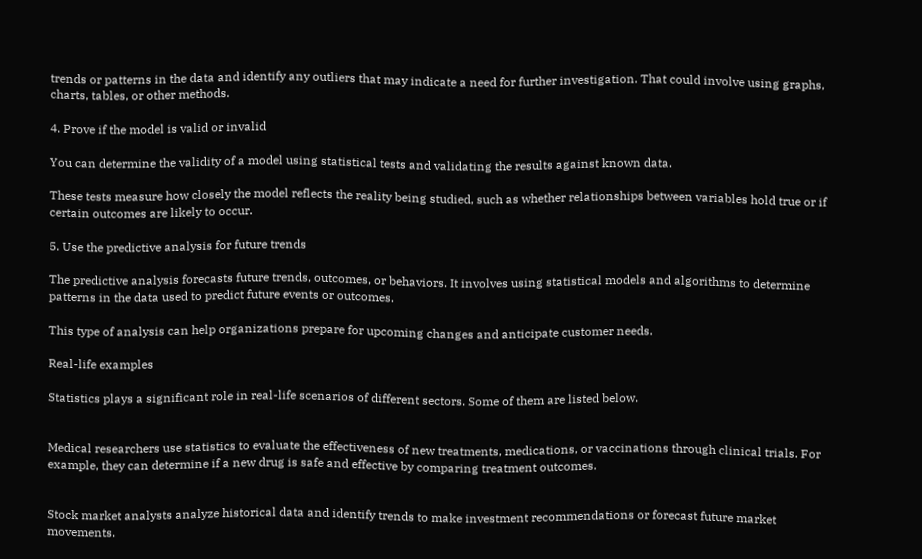trends or patterns in the data and identify any outliers that may indicate a need for further investigation. That could involve using graphs, charts, tables, or other methods.

4. Prove if the model is valid or invalid

You can determine the validity of a model using statistical tests and validating the results against known data.

These tests measure how closely the model reflects the reality being studied, such as whether relationships between variables hold true or if certain outcomes are likely to occur.

5. Use the predictive analysis for future trends

The predictive analysis forecasts future trends, outcomes, or behaviors. It involves using statistical models and algorithms to determine patterns in the data used to predict future events or outcomes.

This type of analysis can help organizations prepare for upcoming changes and anticipate customer needs.

Real-life examples

Statistics plays a significant role in real-life scenarios of different sectors. Some of them are listed below.


Medical researchers use statistics to evaluate the effectiveness of new treatments, medications, or vaccinations through clinical trials. For example, they can determine if a new drug is safe and effective by comparing treatment outcomes.


Stock market analysts analyze historical data and identify trends to make investment recommendations or forecast future market movements.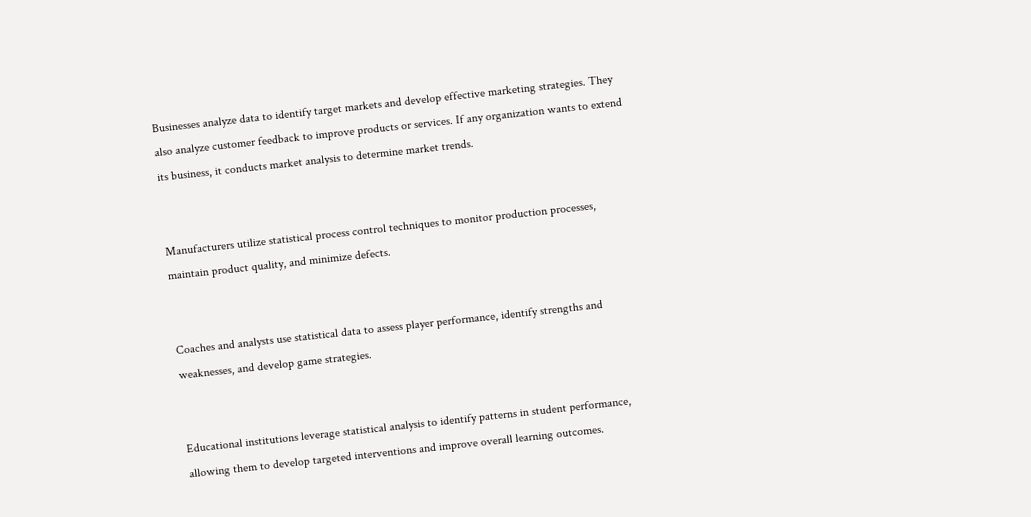Businesses analyze data to identify target markets and develop effective marketing strategies. They also analyze customer feedback to improve products or services. If any organization wants to extend its business, it conducts market analysis to determine market trends.


Manufacturers utilize statistical process control techniques to monitor production processes, maintain product quality, and minimize defects.


Coaches and analysts use statistical data to assess player performance, identify strengths and weaknesses, and develop game strategies.


Educational institutions leverage statistical analysis to identify patterns in student performance, allowing them to develop targeted interventions and improve overall learning outcomes.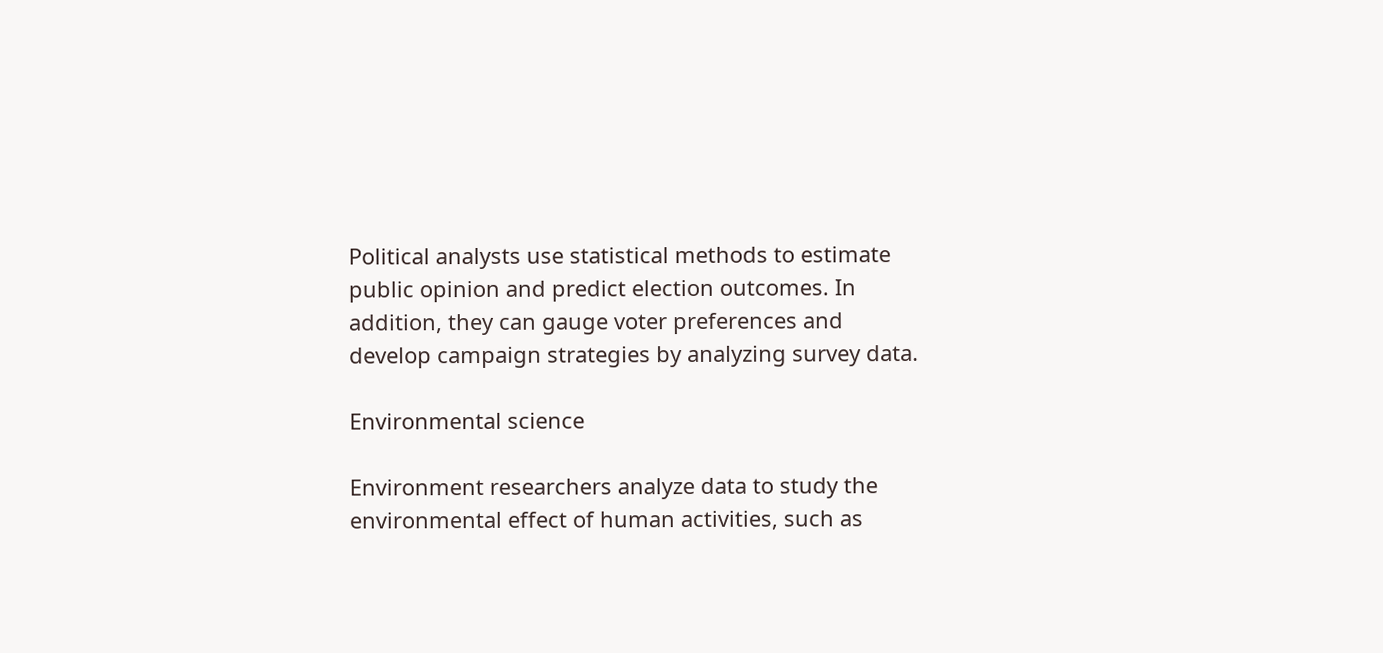Political analysts use statistical methods to estimate public opinion and predict election outcomes. In addition, they can gauge voter preferences and develop campaign strategies by analyzing survey data.

Environmental science

Environment researchers analyze data to study the environmental effect of human activities, such as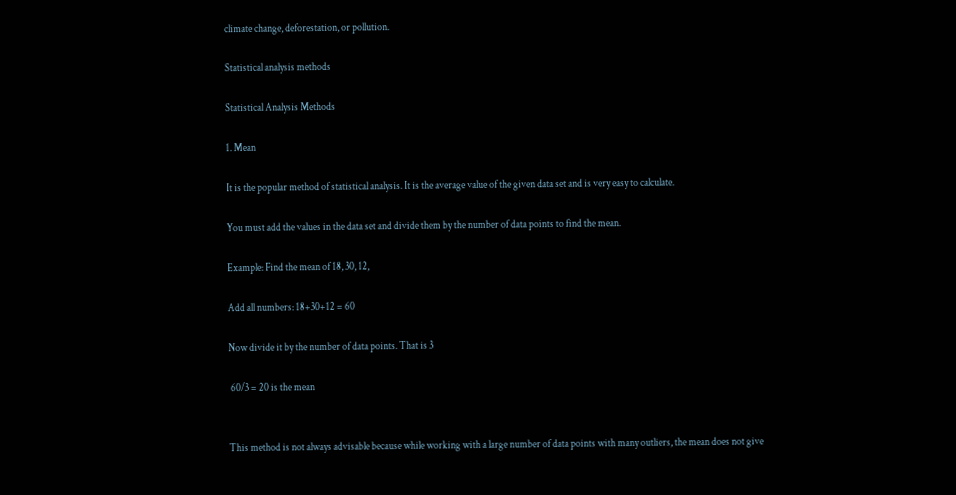climate change, deforestation, or pollution.

Statistical analysis methods

Statistical Analysis Methods

1. Mean

It is the popular method of statistical analysis. It is the average value of the given data set and is very easy to calculate.

You must add the values in the data set and divide them by the number of data points to find the mean.

Example: Find the mean of 18, 30, 12,

Add all numbers: 18+30+12 = 60

Now divide it by the number of data points. That is 3

 60/3 = 20 is the mean


This method is not always advisable because while working with a large number of data points with many outliers, the mean does not give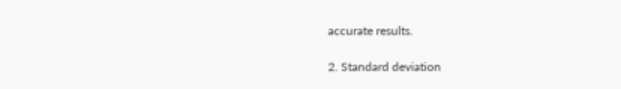accurate results.

2. Standard deviation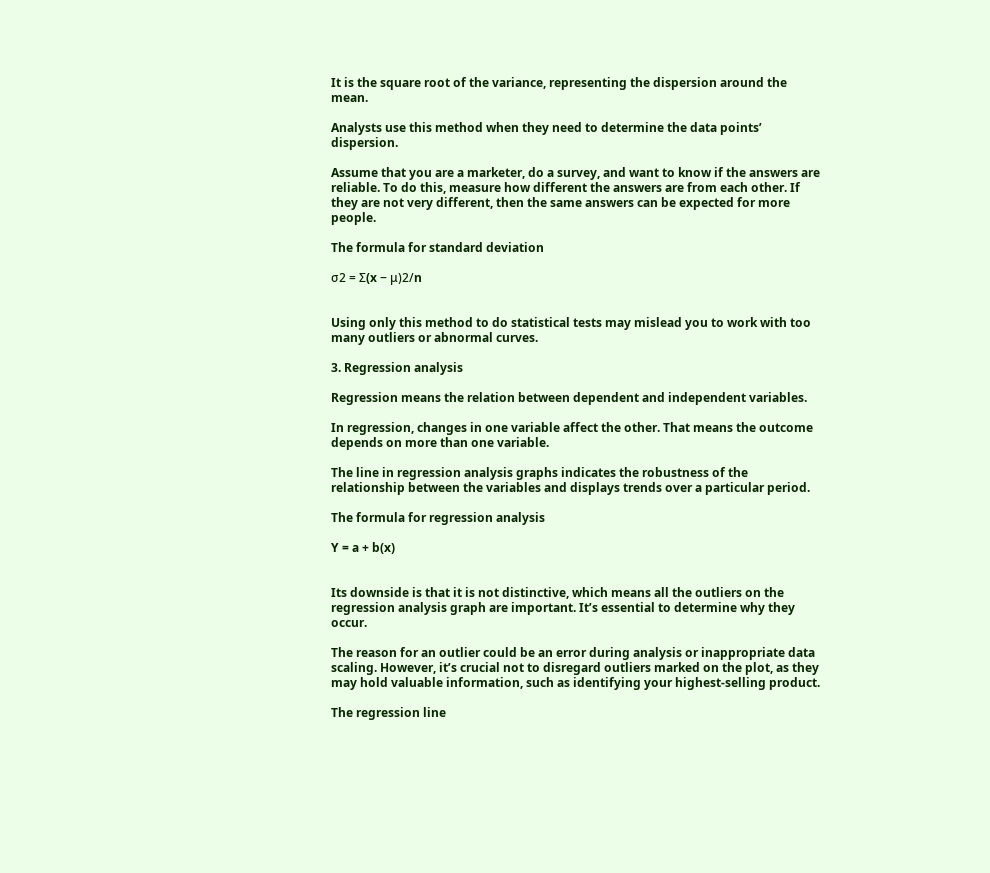It is the square root of the variance, representing the dispersion around the mean.

Analysts use this method when they need to determine the data points’ dispersion.

Assume that you are a marketer, do a survey, and want to know if the answers are reliable. To do this, measure how different the answers are from each other. If they are not very different, then the same answers can be expected for more people.

The formula for standard deviation

σ2 = Σ(x − μ)2/n


Using only this method to do statistical tests may mislead you to work with too many outliers or abnormal curves.

3. Regression analysis

Regression means the relation between dependent and independent variables.

In regression, changes in one variable affect the other. That means the outcome depends on more than one variable.

The line in regression analysis graphs indicates the robustness of the relationship between the variables and displays trends over a particular period.

The formula for regression analysis

Y = a + b(x)


Its downside is that it is not distinctive, which means all the outliers on the regression analysis graph are important. It’s essential to determine why they occur.

The reason for an outlier could be an error during analysis or inappropriate data scaling. However, it’s crucial not to disregard outliers marked on the plot, as they may hold valuable information, such as identifying your highest-selling product.

The regression line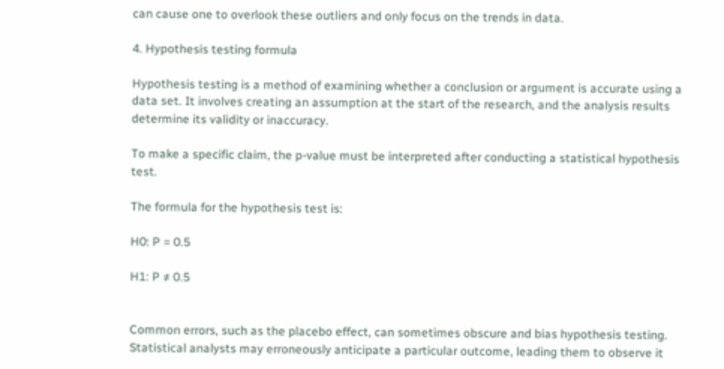can cause one to overlook these outliers and only focus on the trends in data.

4. Hypothesis testing formula

Hypothesis testing is a method of examining whether a conclusion or argument is accurate using a data set. It involves creating an assumption at the start of the research, and the analysis results determine its validity or inaccuracy.

To make a specific claim, the p-value must be interpreted after conducting a statistical hypothesis test.

The formula for the hypothesis test is:

H0: P = 0.5

H1: P ≠ 0.5


Common errors, such as the placebo effect, can sometimes obscure and bias hypothesis testing. Statistical analysts may erroneously anticipate a particular outcome, leading them to observe it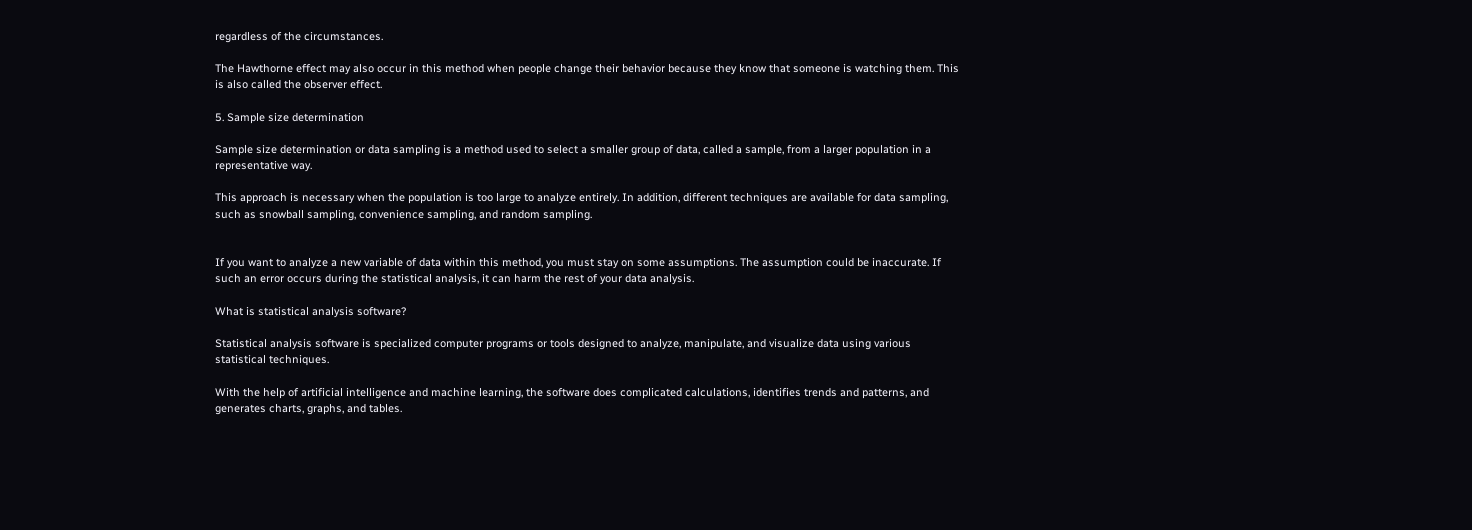regardless of the circumstances.

The Hawthorne effect may also occur in this method when people change their behavior because they know that someone is watching them. This is also called the observer effect.

5. Sample size determination

Sample size determination or data sampling is a method used to select a smaller group of data, called a sample, from a larger population in a representative way.

This approach is necessary when the population is too large to analyze entirely. In addition, different techniques are available for data sampling, such as snowball sampling, convenience sampling, and random sampling.


If you want to analyze a new variable of data within this method, you must stay on some assumptions. The assumption could be inaccurate. If such an error occurs during the statistical analysis, it can harm the rest of your data analysis.

What is statistical analysis software?

Statistical analysis software is specialized computer programs or tools designed to analyze, manipulate, and visualize data using various statistical techniques.

With the help of artificial intelligence and machine learning, the software does complicated calculations, identifies trends and patterns, and generates charts, graphs, and tables.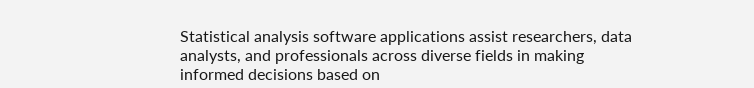Statistical analysis software applications assist researchers, data analysts, and professionals across diverse fields in making informed decisions based on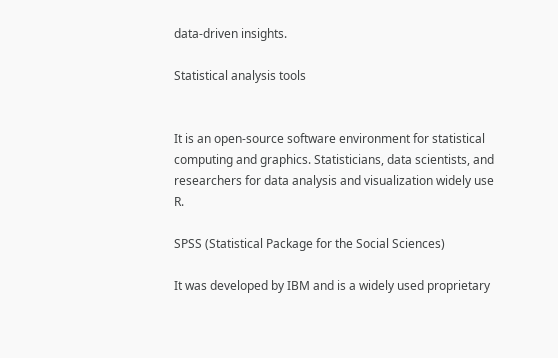data-driven insights.

Statistical analysis tools


It is an open-source software environment for statistical computing and graphics. Statisticians, data scientists, and researchers for data analysis and visualization widely use R.

SPSS (Statistical Package for the Social Sciences)

It was developed by IBM and is a widely used proprietary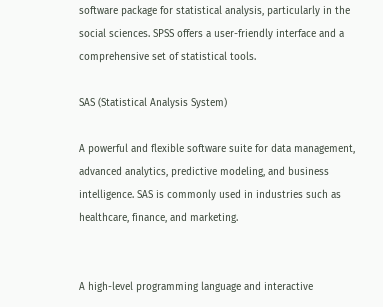software package for statistical analysis, particularly in the social sciences. SPSS offers a user-friendly interface and a comprehensive set of statistical tools.

SAS (Statistical Analysis System)

A powerful and flexible software suite for data management, advanced analytics, predictive modeling, and business intelligence. SAS is commonly used in industries such as healthcare, finance, and marketing.


A high-level programming language and interactive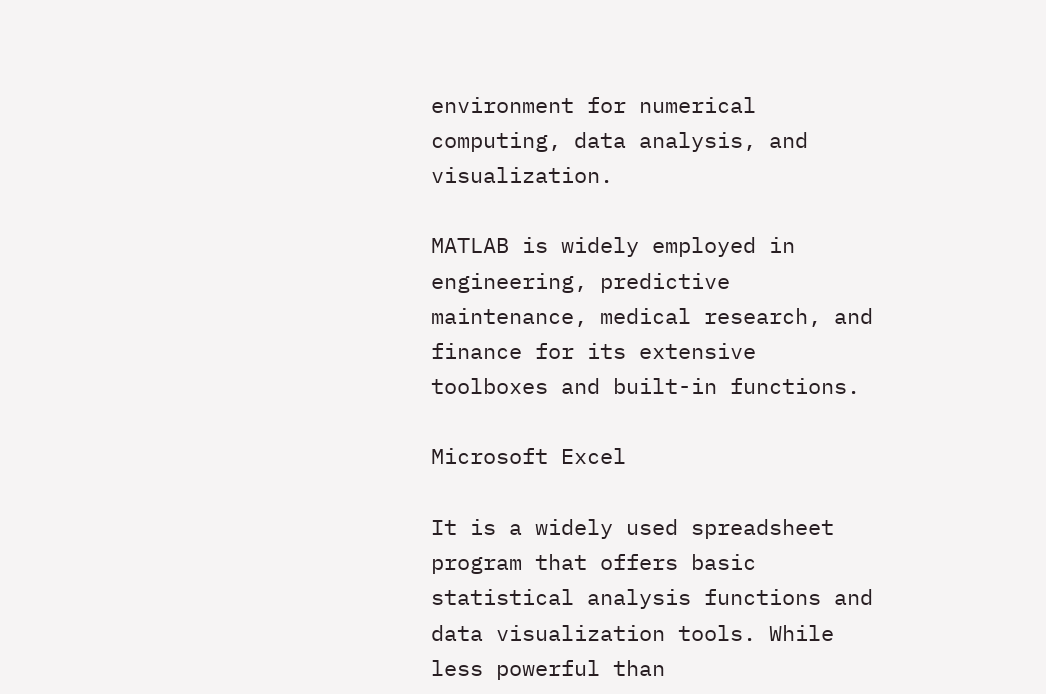environment for numerical computing, data analysis, and visualization.

MATLAB is widely employed in engineering, predictive maintenance, medical research, and finance for its extensive toolboxes and built-in functions.

Microsoft Excel

It is a widely used spreadsheet program that offers basic statistical analysis functions and data visualization tools. While less powerful than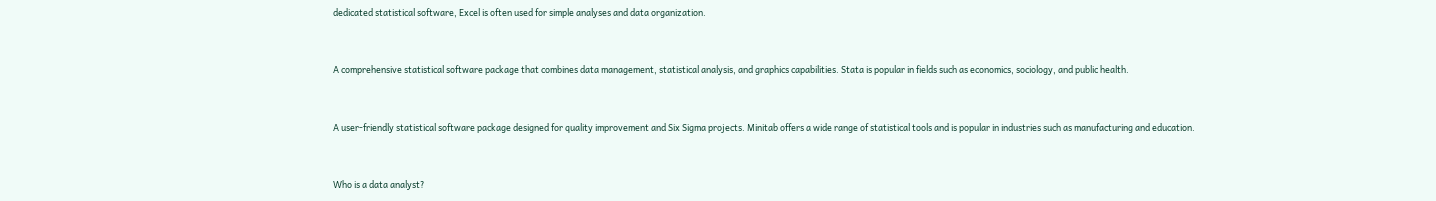dedicated statistical software, Excel is often used for simple analyses and data organization.


A comprehensive statistical software package that combines data management, statistical analysis, and graphics capabilities. Stata is popular in fields such as economics, sociology, and public health.


A user-friendly statistical software package designed for quality improvement and Six Sigma projects. Minitab offers a wide range of statistical tools and is popular in industries such as manufacturing and education.


Who is a data analyst?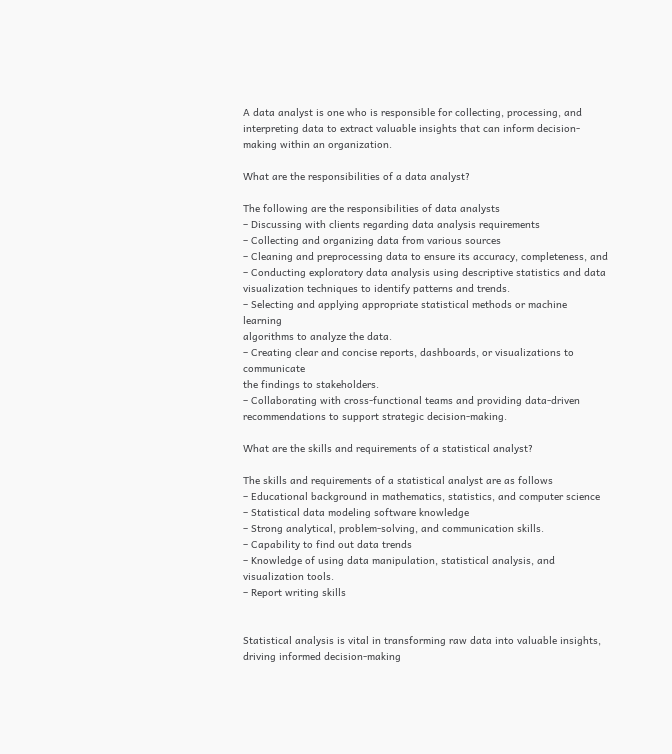A data analyst is one who is responsible for collecting, processing, and interpreting data to extract valuable insights that can inform decision-making within an organization.

What are the responsibilities of a data analyst?

The following are the responsibilities of data analysts
– Discussing with clients regarding data analysis requirements
– Collecting and organizing data from various sources
– Cleaning and preprocessing data to ensure its accuracy, completeness, and
– Conducting exploratory data analysis using descriptive statistics and data
visualization techniques to identify patterns and trends.
– Selecting and applying appropriate statistical methods or machine learning
algorithms to analyze the data.
– Creating clear and concise reports, dashboards, or visualizations to communicate
the findings to stakeholders.
– Collaborating with cross-functional teams and providing data-driven
recommendations to support strategic decision-making.

What are the skills and requirements of a statistical analyst?

The skills and requirements of a statistical analyst are as follows
– Educational background in mathematics, statistics, and computer science
– Statistical data modeling software knowledge
– Strong analytical, problem-solving, and communication skills.
– Capability to find out data trends
– Knowledge of using data manipulation, statistical analysis, and visualization tools.
– Report writing skills


Statistical analysis is vital in transforming raw data into valuable insights, driving informed decision-making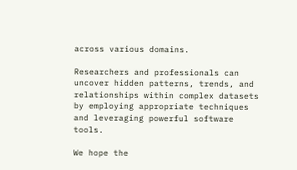across various domains.

Researchers and professionals can uncover hidden patterns, trends, and relationships within complex datasets by employing appropriate techniques and leveraging powerful software tools.

We hope the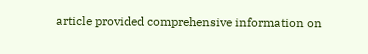article provided comprehensive information on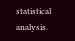statistical analysis.